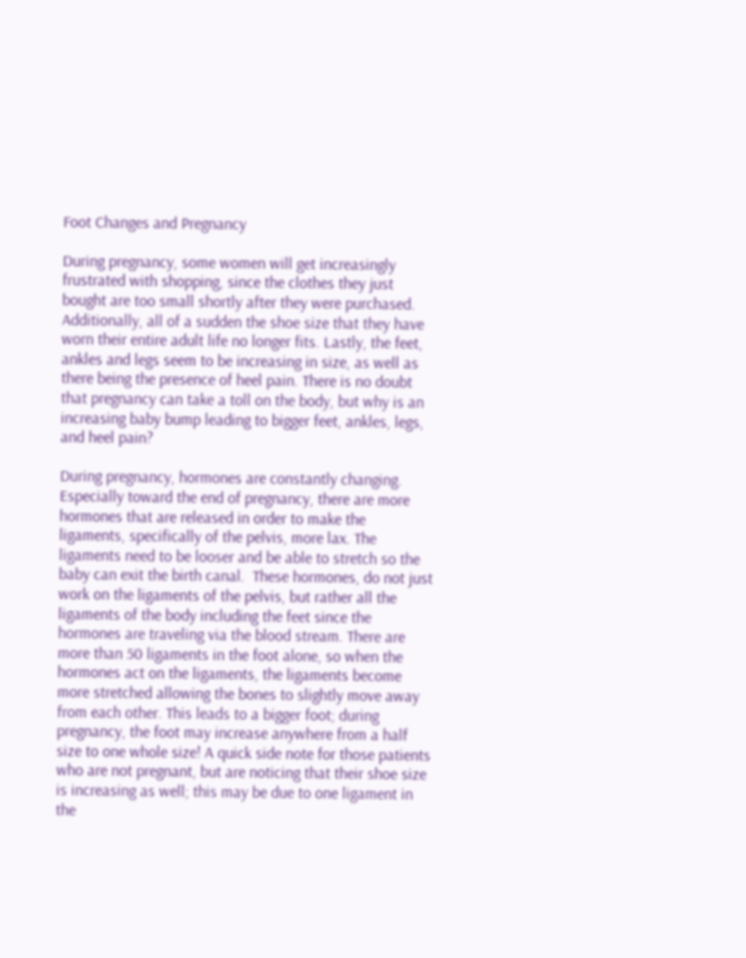Foot Changes and Pregnancy

During pregnancy, some women will get increasingly frustrated with shopping, since the clothes they just bought are too small shortly after they were purchased. Additionally, all of a sudden the shoe size that they have worn their entire adult life no longer fits. Lastly, the feet, ankles and legs seem to be increasing in size, as well as there being the presence of heel pain. There is no doubt that pregnancy can take a toll on the body, but why is an increasing baby bump leading to bigger feet, ankles, legs, and heel pain?

During pregnancy, hormones are constantly changing. Especially toward the end of pregnancy, there are more hormones that are released in order to make the ligaments, specifically of the pelvis, more lax. The ligaments need to be looser and be able to stretch so the baby can exit the birth canal.  These hormones, do not just work on the ligaments of the pelvis, but rather all the ligaments of the body including the feet since the hormones are traveling via the blood stream. There are more than 50 ligaments in the foot alone, so when the hormones act on the ligaments, the ligaments become more stretched allowing the bones to slightly move away from each other. This leads to a bigger foot; during pregnancy, the foot may increase anywhere from a half size to one whole size! A quick side note for those patients who are not pregnant, but are noticing that their shoe size is increasing as well; this may be due to one ligament in the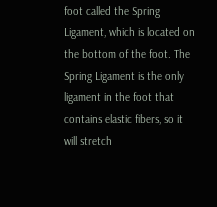foot called the Spring Ligament, which is located on the bottom of the foot. The Spring Ligament is the only ligament in the foot that contains elastic fibers, so it will stretch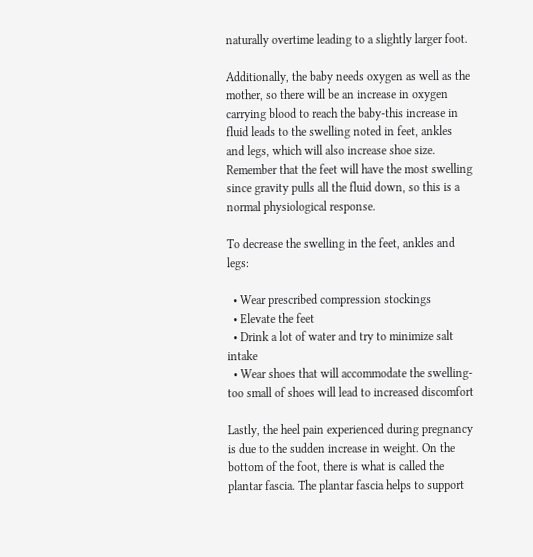naturally overtime leading to a slightly larger foot.

Additionally, the baby needs oxygen as well as the mother, so there will be an increase in oxygen carrying blood to reach the baby-this increase in fluid leads to the swelling noted in feet, ankles and legs, which will also increase shoe size. Remember that the feet will have the most swelling since gravity pulls all the fluid down, so this is a normal physiological response.

To decrease the swelling in the feet, ankles and legs:

  • Wear prescribed compression stockings
  • Elevate the feet
  • Drink a lot of water and try to minimize salt intake
  • Wear shoes that will accommodate the swelling-too small of shoes will lead to increased discomfort

Lastly, the heel pain experienced during pregnancy is due to the sudden increase in weight. On the bottom of the foot, there is what is called the plantar fascia. The plantar fascia helps to support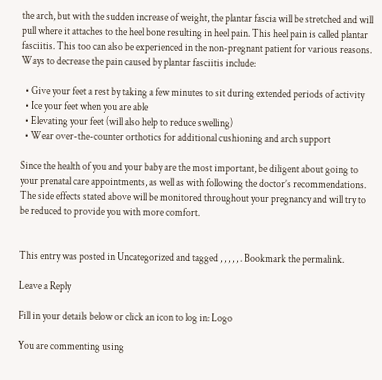the arch, but with the sudden increase of weight, the plantar fascia will be stretched and will pull where it attaches to the heel bone resulting in heel pain. This heel pain is called plantar fasciitis. This too can also be experienced in the non-pregnant patient for various reasons. Ways to decrease the pain caused by plantar fasciitis include:

  • Give your feet a rest by taking a few minutes to sit during extended periods of activity
  • Ice your feet when you are able
  • Elevating your feet (will also help to reduce swelling)
  • Wear over-the-counter orthotics for additional cushioning and arch support

Since the health of you and your baby are the most important, be diligent about going to your prenatal care appointments, as well as with following the doctor’s recommendations. The side effects stated above will be monitored throughout your pregnancy and will try to be reduced to provide you with more comfort.


This entry was posted in Uncategorized and tagged , , , , , . Bookmark the permalink.

Leave a Reply

Fill in your details below or click an icon to log in: Logo

You are commenting using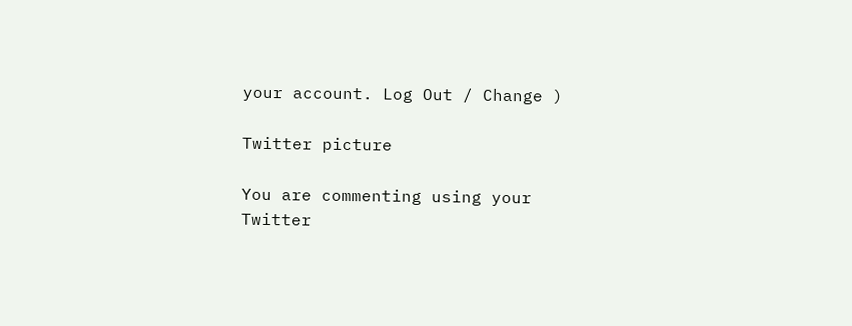your account. Log Out / Change )

Twitter picture

You are commenting using your Twitter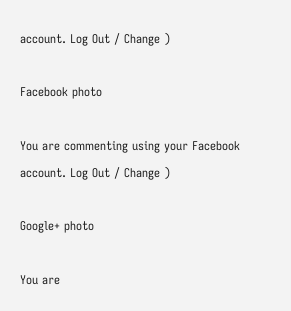account. Log Out / Change )

Facebook photo

You are commenting using your Facebook account. Log Out / Change )

Google+ photo

You are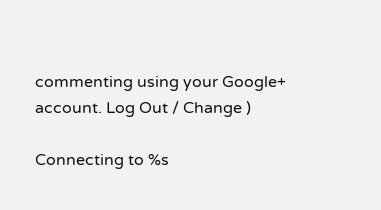commenting using your Google+ account. Log Out / Change )

Connecting to %s